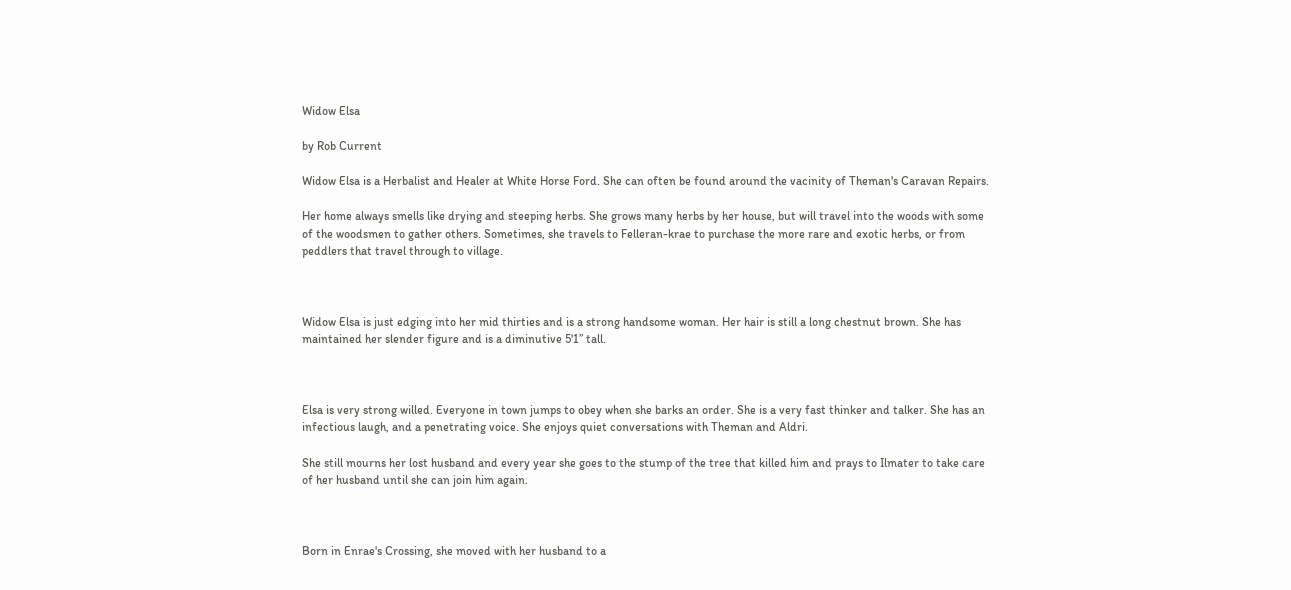Widow Elsa

by Rob Current

Widow Elsa is a Herbalist and Healer at White Horse Ford. She can often be found around the vacinity of Theman's Caravan Repairs.

Her home always smells like drying and steeping herbs. She grows many herbs by her house, but will travel into the woods with some of the woodsmen to gather others. Sometimes, she travels to Felleran-krae to purchase the more rare and exotic herbs, or from peddlers that travel through to village.



Widow Elsa is just edging into her mid thirties and is a strong handsome woman. Her hair is still a long chestnut brown. She has maintained her slender figure and is a diminutive 5'1” tall.



Elsa is very strong willed. Everyone in town jumps to obey when she barks an order. She is a very fast thinker and talker. She has an infectious laugh, and a penetrating voice. She enjoys quiet conversations with Theman and Aldri.

She still mourns her lost husband and every year she goes to the stump of the tree that killed him and prays to Ilmater to take care of her husband until she can join him again.



Born in Enrae's Crossing, she moved with her husband to a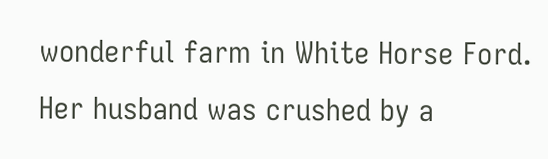wonderful farm in White Horse Ford. Her husband was crushed by a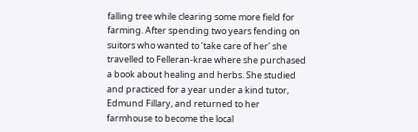falling tree while clearing some more field for farming. After spending two years fending on suitors who wanted to ‘take care of her' she travelled to Felleran-krae where she purchased a book about healing and herbs. She studied and practiced for a year under a kind tutor, Edmund Fillary, and returned to her farmhouse to become the local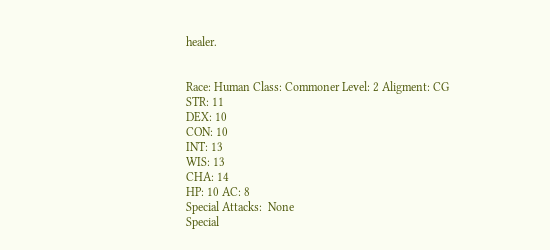healer.


Race: Human Class: Commoner Level: 2 Aligment: CG
STR: 11
DEX: 10
CON: 10
INT: 13
WIS: 13
CHA: 14
HP: 10 AC: 8
Special Attacks:  None
Special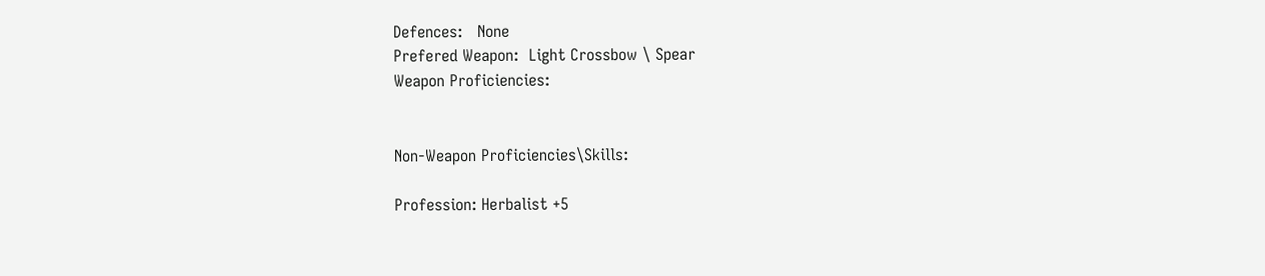Defences:   None
Prefered Weapon:  Light Crossbow \ Spear
Weapon Proficiencies:


Non-Weapon Proficiencies\Skills:

Profession: Herbalist +5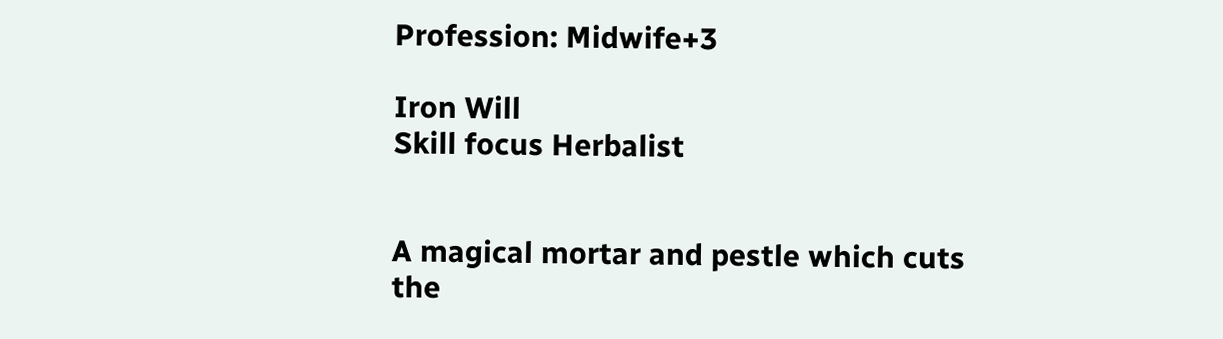Profession: Midwife+3

Iron Will
Skill focus Herbalist


A magical mortar and pestle which cuts the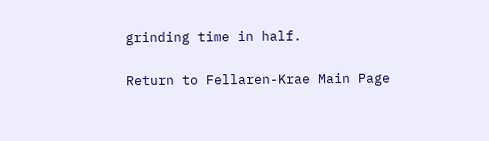grinding time in half.

Return to Fellaren-Krae Main Page